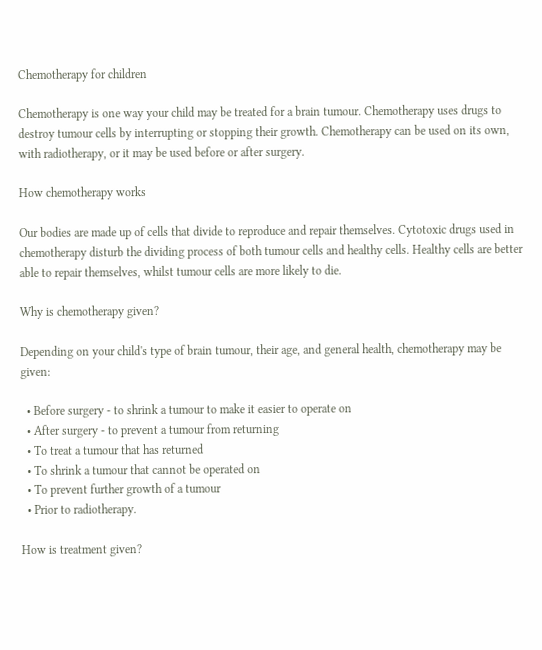Chemotherapy for children

Chemotherapy is one way your child may be treated for a brain tumour. Chemotherapy uses drugs to destroy tumour cells by interrupting or stopping their growth. Chemotherapy can be used on its own, with radiotherapy, or it may be used before or after surgery.

How chemotherapy works

Our bodies are made up of cells that divide to reproduce and repair themselves. Cytotoxic drugs used in chemotherapy disturb the dividing process of both tumour cells and healthy cells. Healthy cells are better able to repair themselves, whilst tumour cells are more likely to die.

Why is chemotherapy given?

Depending on your child's type of brain tumour, their age, and general health, chemotherapy may be given:

  • Before surgery - to shrink a tumour to make it easier to operate on
  • After surgery - to prevent a tumour from returning
  • To treat a tumour that has returned
  • To shrink a tumour that cannot be operated on
  • To prevent further growth of a tumour
  • Prior to radiotherapy.

How is treatment given?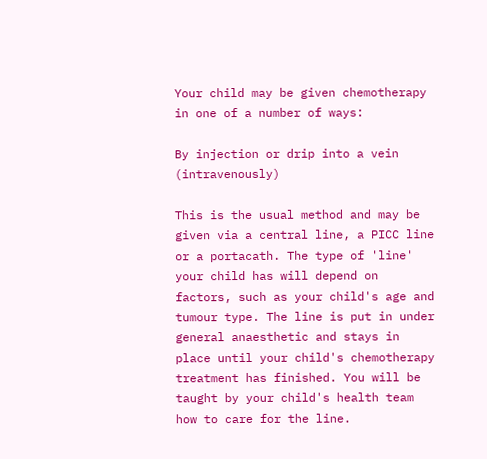Your child may be given chemotherapy in one of a number of ways:

By injection or drip into a vein (intravenously)

This is the usual method and may be given via a central line, a PICC line or a portacath. The type of 'line' your child has will depend on factors, such as your child's age and tumour type. The line is put in under general anaesthetic and stays in place until your child's chemotherapy treatment has finished. You will be taught by your child's health team how to care for the line.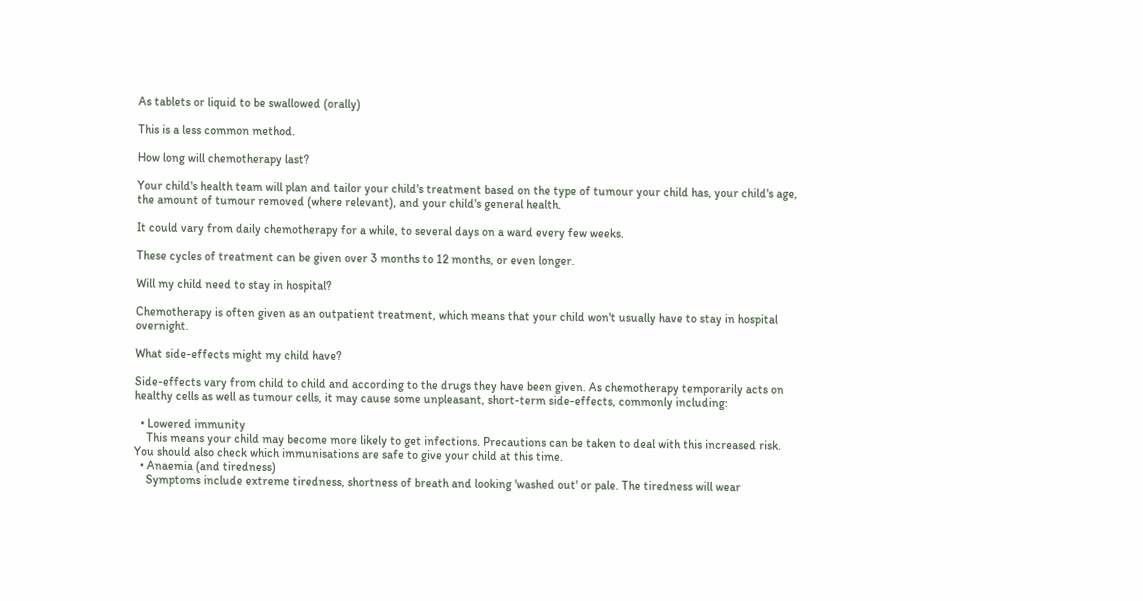As tablets or liquid to be swallowed (orally)

This is a less common method.

How long will chemotherapy last?

Your child's health team will plan and tailor your child's treatment based on the type of tumour your child has, your child's age, the amount of tumour removed (where relevant), and your child's general health.

It could vary from daily chemotherapy for a while, to several days on a ward every few weeks.

These cycles of treatment can be given over 3 months to 12 months, or even longer.

Will my child need to stay in hospital?

Chemotherapy is often given as an outpatient treatment, which means that your child won't usually have to stay in hospital overnight.

What side-effects might my child have?

Side-effects vary from child to child and according to the drugs they have been given. As chemotherapy temporarily acts on healthy cells as well as tumour cells, it may cause some unpleasant, short-term side-effects, commonly including:

  • Lowered immunity
    This means your child may become more likely to get infections. Precautions can be taken to deal with this increased risk. You should also check which immunisations are safe to give your child at this time.
  • Anaemia (and tiredness)
    Symptoms include extreme tiredness, shortness of breath and looking 'washed out' or pale. The tiredness will wear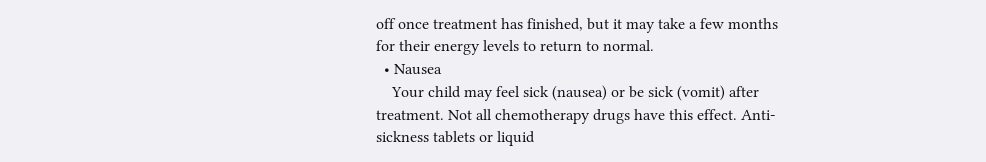off once treatment has finished, but it may take a few months for their energy levels to return to normal.
  • Nausea
    Your child may feel sick (nausea) or be sick (vomit) after treatment. Not all chemotherapy drugs have this effect. Anti-sickness tablets or liquid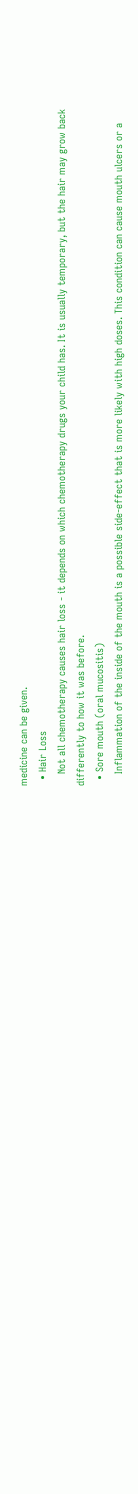medicine can be given.
  • Hair Loss
    Not all chemotherapy causes hair loss - it depends on which chemotherapy drugs your child has. It is usually temporary, but the hair may grow back differently to how it was before.
  • Sore mouth (oral mucositis)
    Inflammation of the inside of the mouth is a possible side-effect that is more likely with high doses. This condition can cause mouth ulcers or a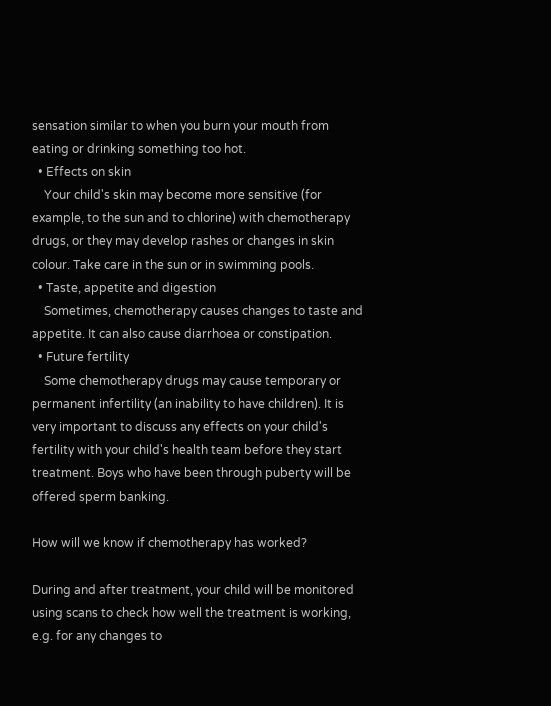sensation similar to when you burn your mouth from eating or drinking something too hot.
  • Effects on skin
    Your child's skin may become more sensitive (for example, to the sun and to chlorine) with chemotherapy drugs, or they may develop rashes or changes in skin colour. Take care in the sun or in swimming pools.
  • Taste, appetite and digestion
    Sometimes, chemotherapy causes changes to taste and appetite. It can also cause diarrhoea or constipation.
  • Future fertility
    Some chemotherapy drugs may cause temporary or permanent infertility (an inability to have children). It is very important to discuss any effects on your child's fertility with your child's health team before they start treatment. Boys who have been through puberty will be offered sperm banking.

How will we know if chemotherapy has worked?

During and after treatment, your child will be monitored using scans to check how well the treatment is working, e.g. for any changes to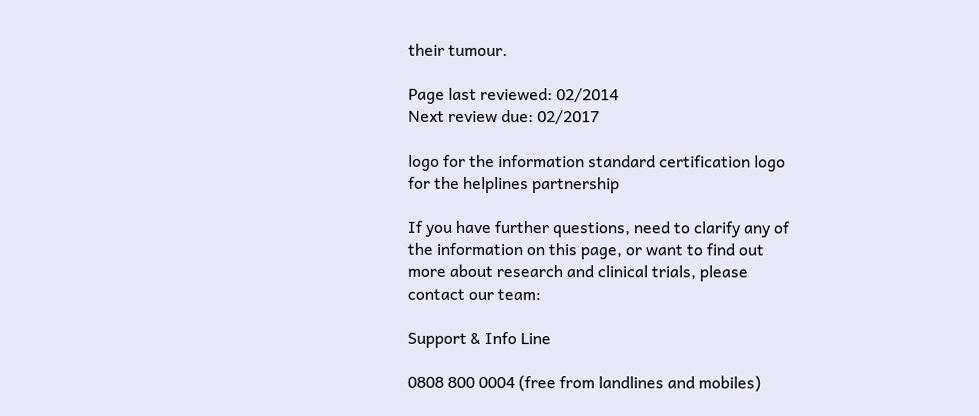their tumour.

Page last reviewed: 02/2014
Next review due: 02/2017

logo for the information standard certification logo for the helplines partnership

If you have further questions, need to clarify any of the information on this page, or want to find out more about research and clinical trials, please contact our team:

Support & Info Line

0808 800 0004 (free from landlines and mobiles)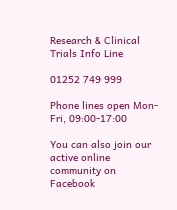Research & Clinical Trials Info Line

01252 749 999

Phone lines open Mon-Fri, 09:00-17:00

You can also join our active online community on Facebook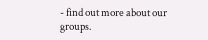- find out more about our groups.